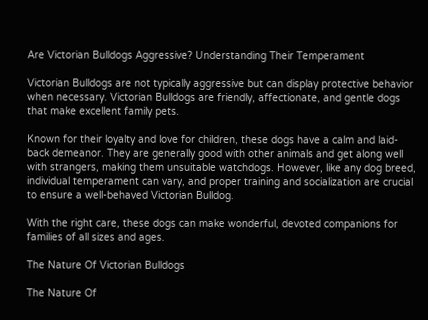Are Victorian Bulldogs Aggressive? Understanding Their Temperament

Victorian Bulldogs are not typically aggressive but can display protective behavior when necessary. Victorian Bulldogs are friendly, affectionate, and gentle dogs that make excellent family pets.

Known for their loyalty and love for children, these dogs have a calm and laid-back demeanor. They are generally good with other animals and get along well with strangers, making them unsuitable watchdogs. However, like any dog breed, individual temperament can vary, and proper training and socialization are crucial to ensure a well-behaved Victorian Bulldog.

With the right care, these dogs can make wonderful, devoted companions for families of all sizes and ages.

The Nature Of Victorian Bulldogs

The Nature Of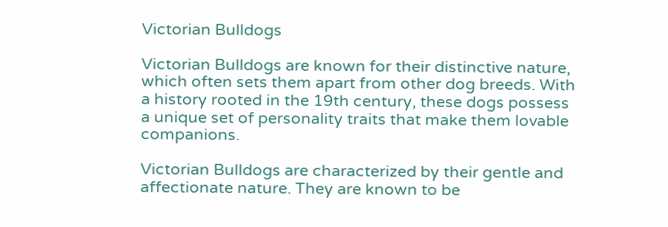Victorian Bulldogs

Victorian Bulldogs are known for their distinctive nature, which often sets them apart from other dog breeds. With a history rooted in the 19th century, these dogs possess a unique set of personality traits that make them lovable companions.

Victorian Bulldogs are characterized by their gentle and affectionate nature. They are known to be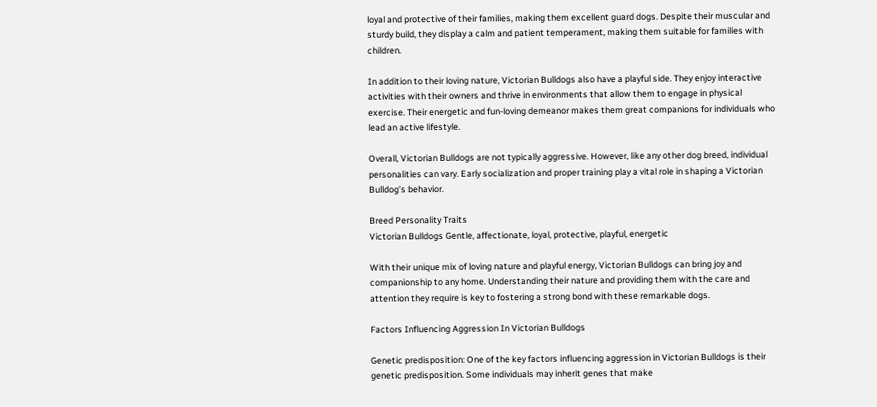loyal and protective of their families, making them excellent guard dogs. Despite their muscular and sturdy build, they display a calm and patient temperament, making them suitable for families with children.

In addition to their loving nature, Victorian Bulldogs also have a playful side. They enjoy interactive activities with their owners and thrive in environments that allow them to engage in physical exercise. Their energetic and fun-loving demeanor makes them great companions for individuals who lead an active lifestyle.

Overall, Victorian Bulldogs are not typically aggressive. However, like any other dog breed, individual personalities can vary. Early socialization and proper training play a vital role in shaping a Victorian Bulldog’s behavior.

Breed Personality Traits
Victorian Bulldogs Gentle, affectionate, loyal, protective, playful, energetic

With their unique mix of loving nature and playful energy, Victorian Bulldogs can bring joy and companionship to any home. Understanding their nature and providing them with the care and attention they require is key to fostering a strong bond with these remarkable dogs.

Factors Influencing Aggression In Victorian Bulldogs

Genetic predisposition: One of the key factors influencing aggression in Victorian Bulldogs is their genetic predisposition. Some individuals may inherit genes that make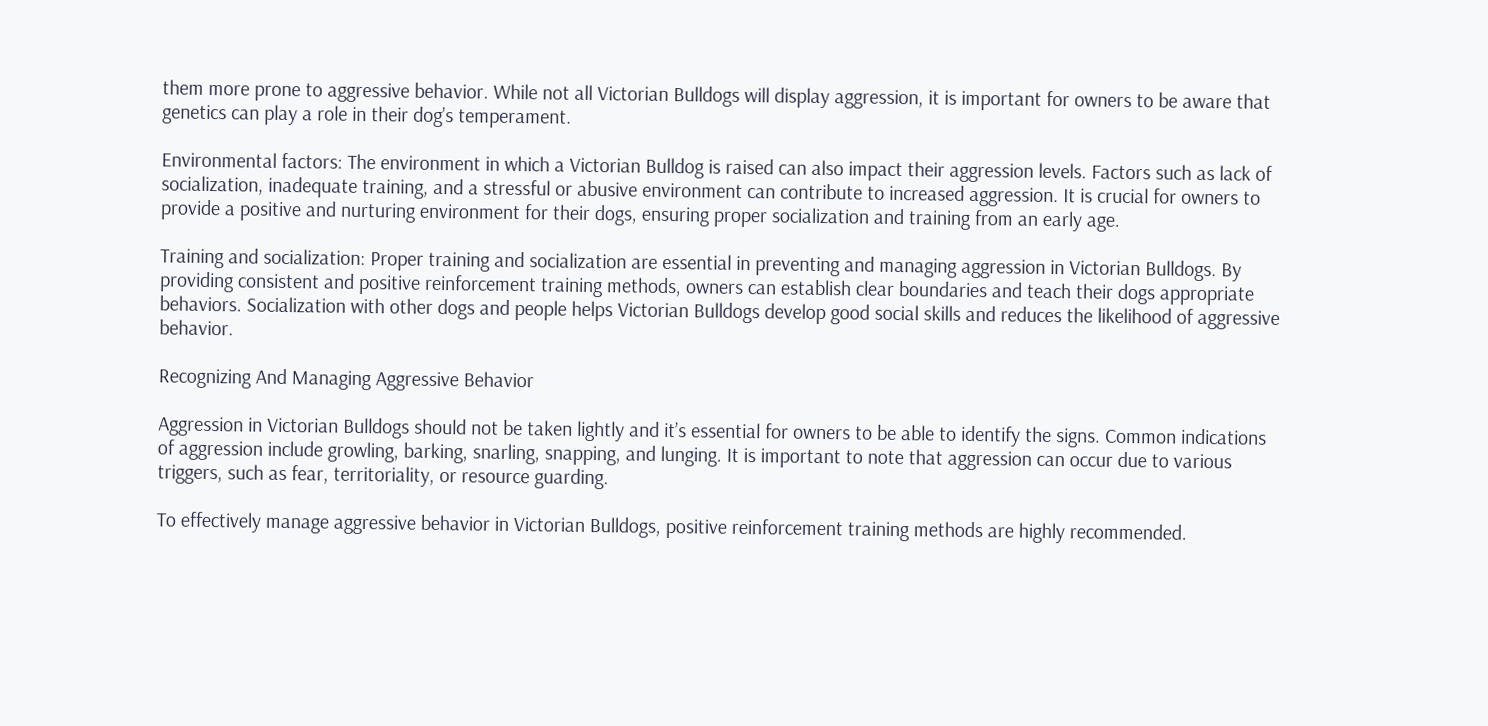them more prone to aggressive behavior. While not all Victorian Bulldogs will display aggression, it is important for owners to be aware that genetics can play a role in their dog’s temperament.

Environmental factors: The environment in which a Victorian Bulldog is raised can also impact their aggression levels. Factors such as lack of socialization, inadequate training, and a stressful or abusive environment can contribute to increased aggression. It is crucial for owners to provide a positive and nurturing environment for their dogs, ensuring proper socialization and training from an early age.

Training and socialization: Proper training and socialization are essential in preventing and managing aggression in Victorian Bulldogs. By providing consistent and positive reinforcement training methods, owners can establish clear boundaries and teach their dogs appropriate behaviors. Socialization with other dogs and people helps Victorian Bulldogs develop good social skills and reduces the likelihood of aggressive behavior.

Recognizing And Managing Aggressive Behavior

Aggression in Victorian Bulldogs should not be taken lightly and it’s essential for owners to be able to identify the signs. Common indications of aggression include growling, barking, snarling, snapping, and lunging. It is important to note that aggression can occur due to various triggers, such as fear, territoriality, or resource guarding.

To effectively manage aggressive behavior in Victorian Bulldogs, positive reinforcement training methods are highly recommended.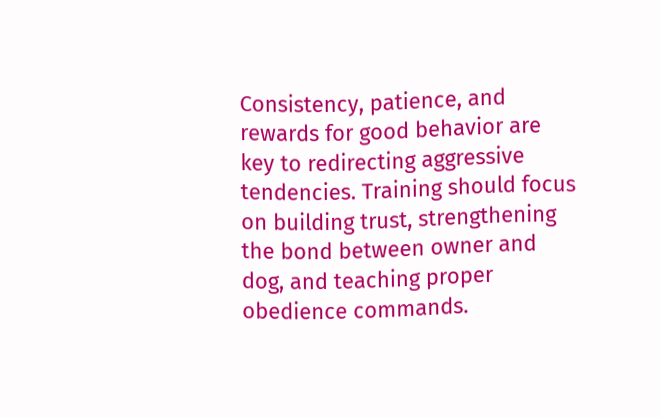Consistency, patience, and rewards for good behavior are key to redirecting aggressive tendencies. Training should focus on building trust, strengthening the bond between owner and dog, and teaching proper obedience commands.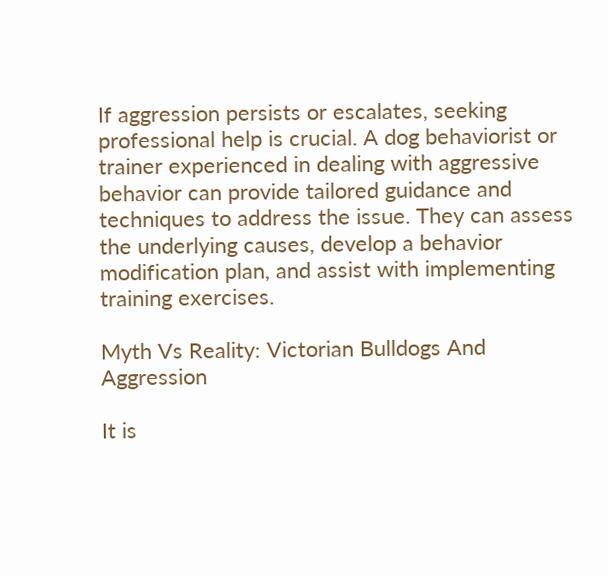If aggression persists or escalates, seeking professional help is crucial. A dog behaviorist or trainer experienced in dealing with aggressive behavior can provide tailored guidance and techniques to address the issue. They can assess the underlying causes, develop a behavior modification plan, and assist with implementing training exercises.

Myth Vs Reality: Victorian Bulldogs And Aggression

It is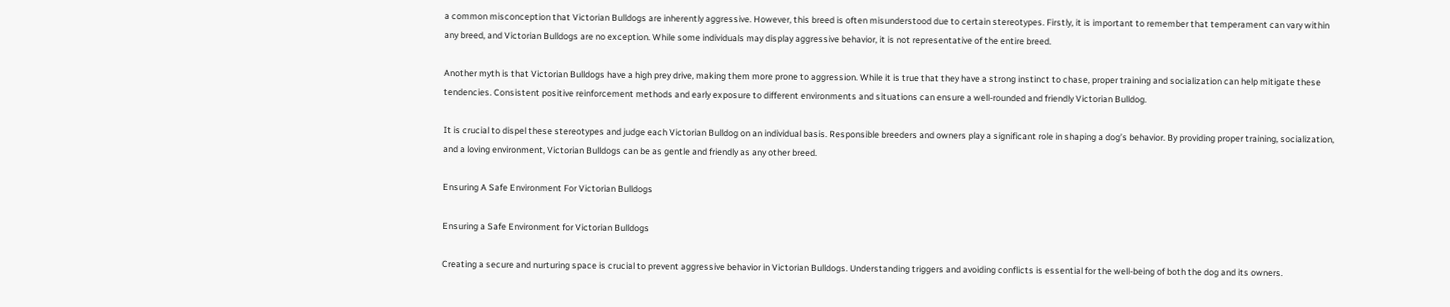a common misconception that Victorian Bulldogs are inherently aggressive. However, this breed is often misunderstood due to certain stereotypes. Firstly, it is important to remember that temperament can vary within any breed, and Victorian Bulldogs are no exception. While some individuals may display aggressive behavior, it is not representative of the entire breed.

Another myth is that Victorian Bulldogs have a high prey drive, making them more prone to aggression. While it is true that they have a strong instinct to chase, proper training and socialization can help mitigate these tendencies. Consistent positive reinforcement methods and early exposure to different environments and situations can ensure a well-rounded and friendly Victorian Bulldog.

It is crucial to dispel these stereotypes and judge each Victorian Bulldog on an individual basis. Responsible breeders and owners play a significant role in shaping a dog’s behavior. By providing proper training, socialization, and a loving environment, Victorian Bulldogs can be as gentle and friendly as any other breed.

Ensuring A Safe Environment For Victorian Bulldogs

Ensuring a Safe Environment for Victorian Bulldogs

Creating a secure and nurturing space is crucial to prevent aggressive behavior in Victorian Bulldogs. Understanding triggers and avoiding conflicts is essential for the well-being of both the dog and its owners.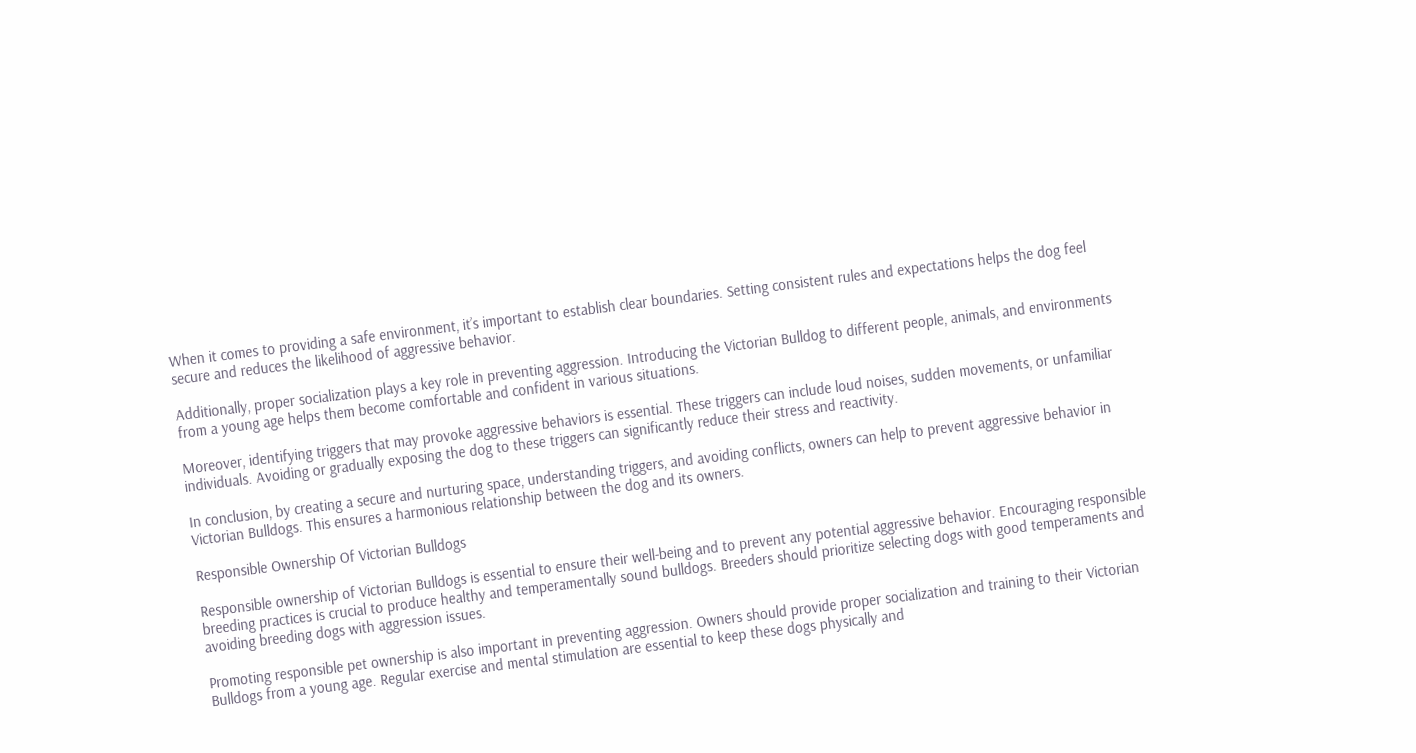When it comes to providing a safe environment, it’s important to establish clear boundaries. Setting consistent rules and expectations helps the dog feel secure and reduces the likelihood of aggressive behavior.

Additionally, proper socialization plays a key role in preventing aggression. Introducing the Victorian Bulldog to different people, animals, and environments from a young age helps them become comfortable and confident in various situations.

Moreover, identifying triggers that may provoke aggressive behaviors is essential. These triggers can include loud noises, sudden movements, or unfamiliar individuals. Avoiding or gradually exposing the dog to these triggers can significantly reduce their stress and reactivity.

In conclusion, by creating a secure and nurturing space, understanding triggers, and avoiding conflicts, owners can help to prevent aggressive behavior in Victorian Bulldogs. This ensures a harmonious relationship between the dog and its owners.

Responsible Ownership Of Victorian Bulldogs

Responsible ownership of Victorian Bulldogs is essential to ensure their well-being and to prevent any potential aggressive behavior. Encouraging responsible breeding practices is crucial to produce healthy and temperamentally sound bulldogs. Breeders should prioritize selecting dogs with good temperaments and avoiding breeding dogs with aggression issues.

Promoting responsible pet ownership is also important in preventing aggression. Owners should provide proper socialization and training to their Victorian Bulldogs from a young age. Regular exercise and mental stimulation are essential to keep these dogs physically and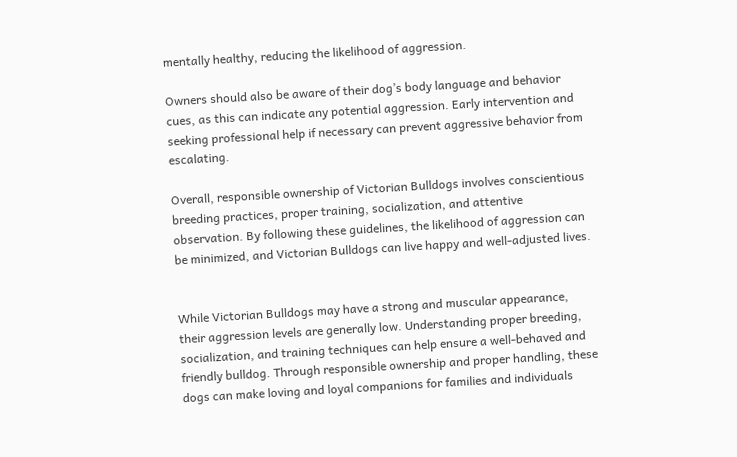mentally healthy, reducing the likelihood of aggression.

Owners should also be aware of their dog’s body language and behavior cues, as this can indicate any potential aggression. Early intervention and seeking professional help if necessary can prevent aggressive behavior from escalating.

Overall, responsible ownership of Victorian Bulldogs involves conscientious breeding practices, proper training, socialization, and attentive observation. By following these guidelines, the likelihood of aggression can be minimized, and Victorian Bulldogs can live happy and well-adjusted lives.


While Victorian Bulldogs may have a strong and muscular appearance, their aggression levels are generally low. Understanding proper breeding, socialization, and training techniques can help ensure a well-behaved and friendly bulldog. Through responsible ownership and proper handling, these dogs can make loving and loyal companions for families and individuals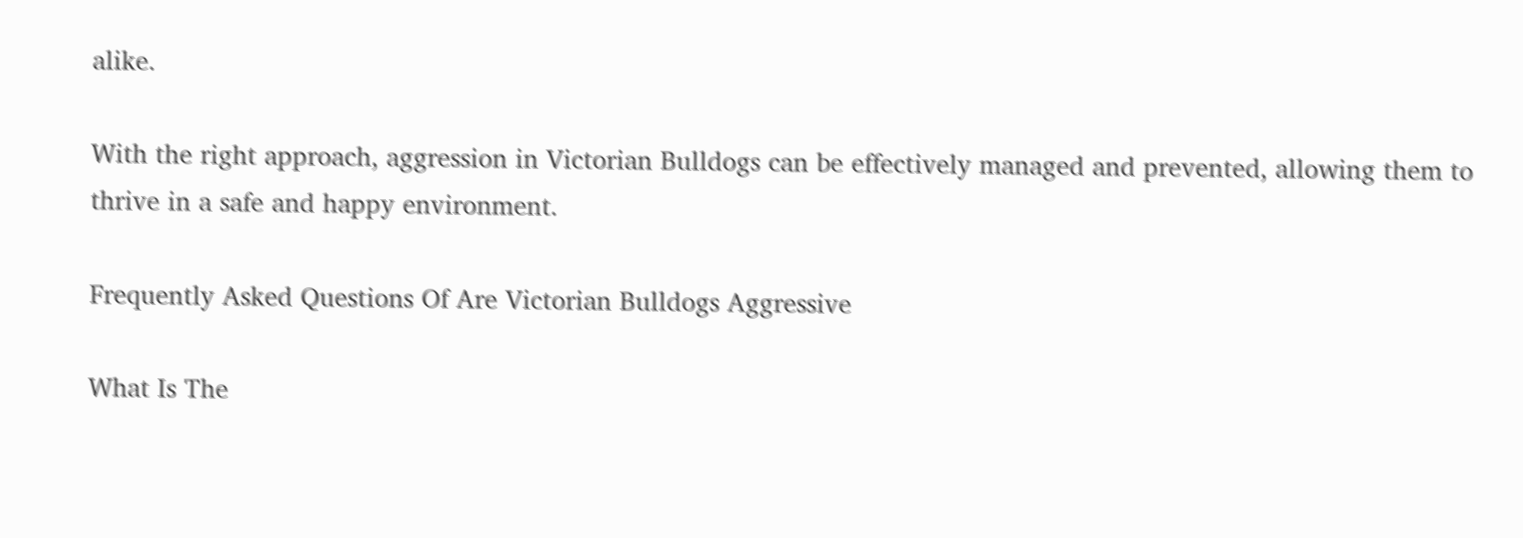alike.

With the right approach, aggression in Victorian Bulldogs can be effectively managed and prevented, allowing them to thrive in a safe and happy environment.

Frequently Asked Questions Of Are Victorian Bulldogs Aggressive

What Is The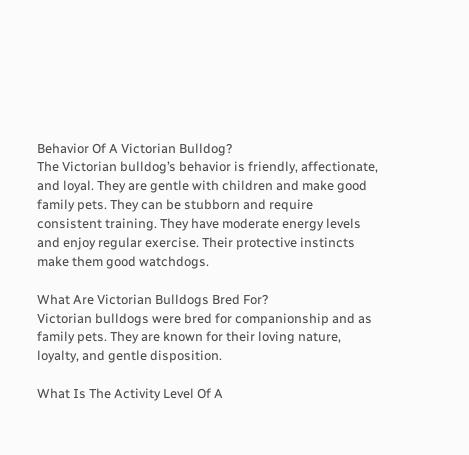Behavior Of A Victorian Bulldog?
The Victorian bulldog’s behavior is friendly, affectionate, and loyal. They are gentle with children and make good family pets. They can be stubborn and require consistent training. They have moderate energy levels and enjoy regular exercise. Their protective instincts make them good watchdogs.

What Are Victorian Bulldogs Bred For?
Victorian bulldogs were bred for companionship and as family pets. They are known for their loving nature, loyalty, and gentle disposition.

What Is The Activity Level Of A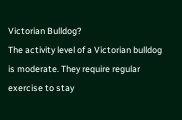Victorian Bulldog?
The activity level of a Victorian bulldog is moderate. They require regular exercise to stay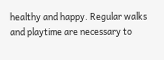healthy and happy. Regular walks and playtime are necessary to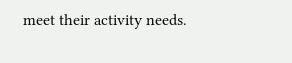meet their activity needs.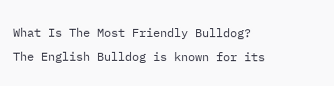What Is The Most Friendly Bulldog?
The English Bulldog is known for its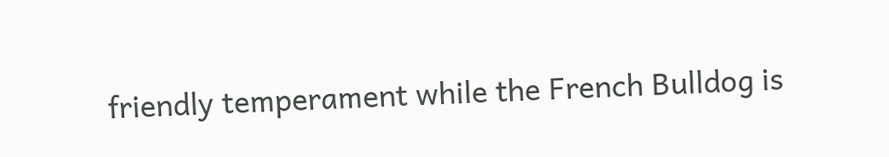friendly temperament while the French Bulldog is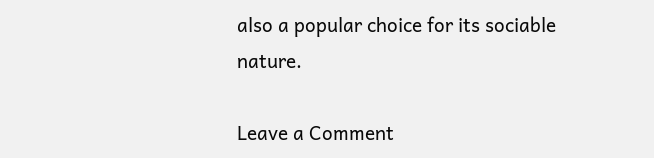also a popular choice for its sociable nature.

Leave a Comment